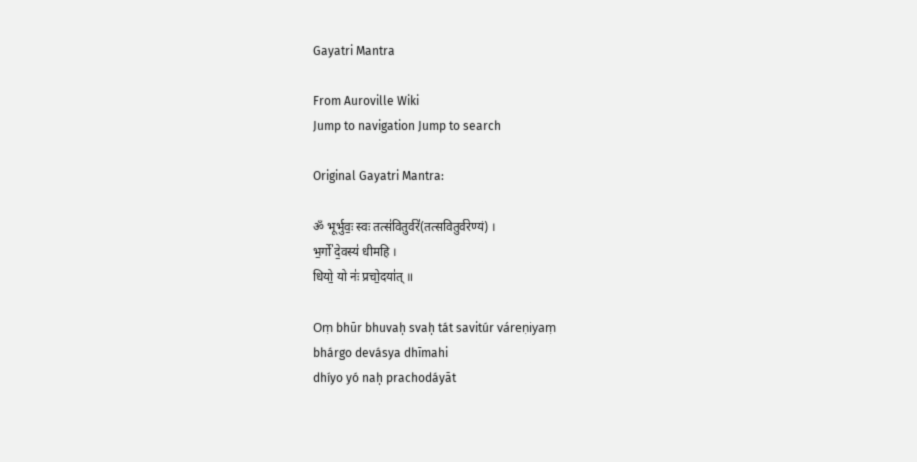Gayatri Mantra

From Auroville Wiki
Jump to navigation Jump to search

Original Gayatri Mantra:

ॐ भूर्भुवः॒ स्वः तत्स॑वितुर्वरे॑(तत्सवितुर्वरेण्यं) ।
भ॒र्गो॑ दे॒वस्य॑ धीमहि ।
धियो॒ यो नः॑ प्रचो॒दया॑त् ॥

Oṃ bhūr bhuvaḥ svaḥ tát savitúr váreṇiyaṃ
bhárgo devásya dhīmahi
dhíyo yó naḥ prachodáyāt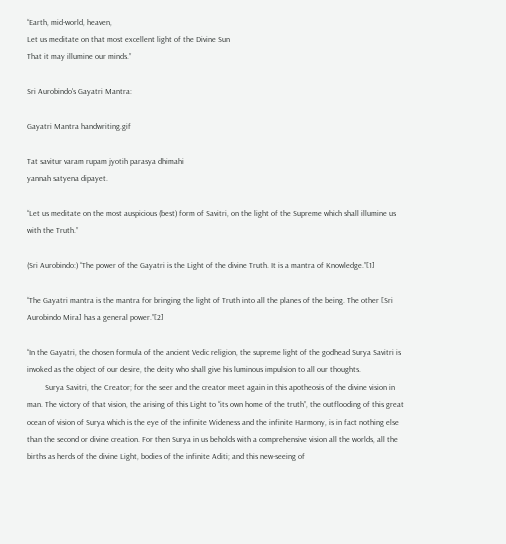“Earth, mid-world, heaven,
Let us meditate on that most excellent light of the Divine Sun
That it may illumine our minds.”

Sri Aurobindo's Gayatri Mantra:

Gayatri Mantra handwriting.gif

Tat savitur varam rupam jyotih parasya dhimahi
yannah satyena dipayet.

“Let us meditate on the most auspicious (best) form of Savitri, on the light of the Supreme which shall illumine us with the Truth.”

(Sri Aurobindo:) “The power of the Gayatri is the Light of the divine Truth. It is a mantra of Knowledge.”[1]

“The Gayatri mantra is the mantra for bringing the light of Truth into all the planes of the being. The other [Sri Aurobindo Mira] has a general power.”[2]

“In the Gayatri, the chosen formula of the ancient Vedic religion, the supreme light of the godhead Surya Savitri is invoked as the object of our desire, the deity who shall give his luminous impulsion to all our thoughts.
         Surya Savitri, the Creator; for the seer and the creator meet again in this apotheosis of the divine vision in man. The victory of that vision, the arising of this Light to “its own home of the truth”, the outflooding of this great ocean of vision of Surya which is the eye of the infinite Wideness and the infinite Harmony, is in fact nothing else than the second or divine creation. For then Surya in us beholds with a comprehensive vision all the worlds, all the births as herds of the divine Light, bodies of the infinite Aditi; and this new-seeing of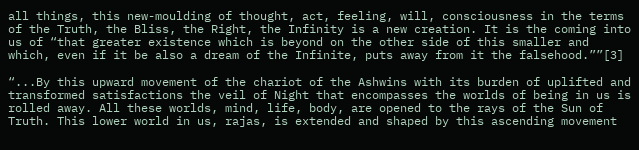all things, this new-moulding of thought, act, feeling, will, consciousness in the terms of the Truth, the Bliss, the Right, the Infinity is a new creation. It is the coming into us of “that greater existence which is beyond on the other side of this smaller and which, even if it be also a dream of the Infinite, puts away from it the falsehood.””[3]

“...By this upward movement of the chariot of the Ashwins with its burden of uplifted and transformed satisfactions the veil of Night that encompasses the worlds of being in us is rolled away. All these worlds, mind, life, body, are opened to the rays of the Sun of Truth. This lower world in us, rajas, is extended and shaped by this ascending movement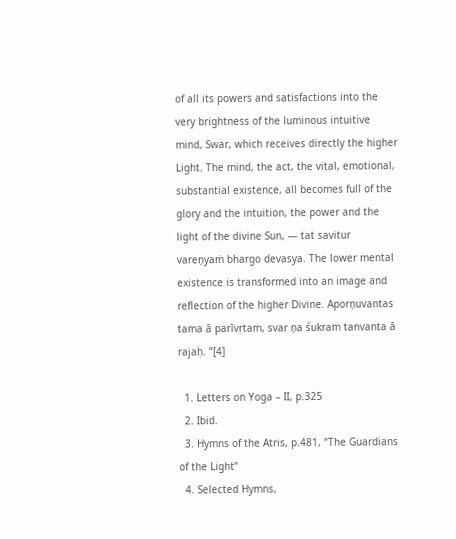of all its powers and satisfactions into the very brightness of the luminous intuitive mind, Swar, which receives directly the higher Light. The mind, the act, the vital, emotional, substantial existence, all becomes full of the glory and the intuition, the power and the light of the divine Sun, — tat savitur vareņyaṁ bhargo devasya. The lower mental existence is transformed into an image and reflection of the higher Divine. Aporņuvantas tama ā parīvṛtaṁ, svar ņa śukraṁ tanvanta ā rajaḥ. ”[4]

  1. Letters on Yoga – II, p.325
  2. Ibid.
  3. Hymns of the Atris, p.481, “The Guardians of the Light”
  4. Selected Hymns,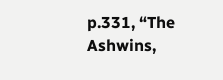p.331, “The Ashwins,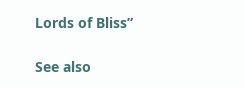Lords of Bliss”

See also